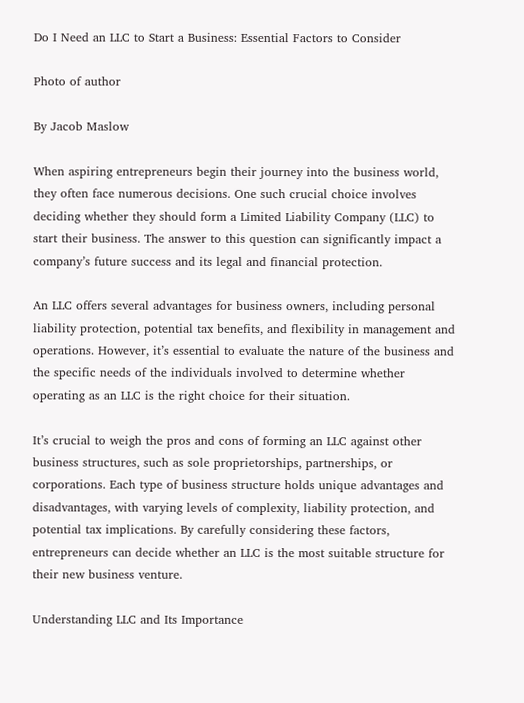Do I Need an LLC to Start a Business: Essential Factors to Consider

Photo of author

By Jacob Maslow

When aspiring entrepreneurs begin their journey into the business world, they often face numerous decisions. One such crucial choice involves deciding whether they should form a Limited Liability Company (LLC) to start their business. The answer to this question can significantly impact a company’s future success and its legal and financial protection.

An LLC offers several advantages for business owners, including personal liability protection, potential tax benefits, and flexibility in management and operations. However, it’s essential to evaluate the nature of the business and the specific needs of the individuals involved to determine whether operating as an LLC is the right choice for their situation.

It’s crucial to weigh the pros and cons of forming an LLC against other business structures, such as sole proprietorships, partnerships, or corporations. Each type of business structure holds unique advantages and disadvantages, with varying levels of complexity, liability protection, and potential tax implications. By carefully considering these factors, entrepreneurs can decide whether an LLC is the most suitable structure for their new business venture.

Understanding LLC and Its Importance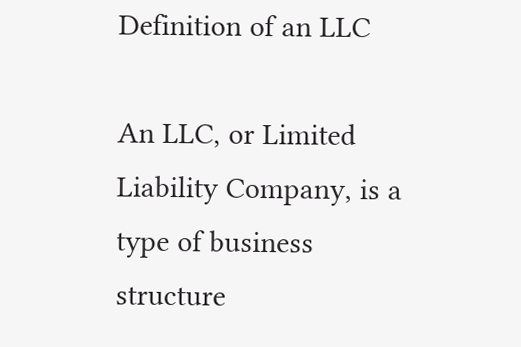Definition of an LLC

An LLC, or Limited Liability Company, is a type of business structure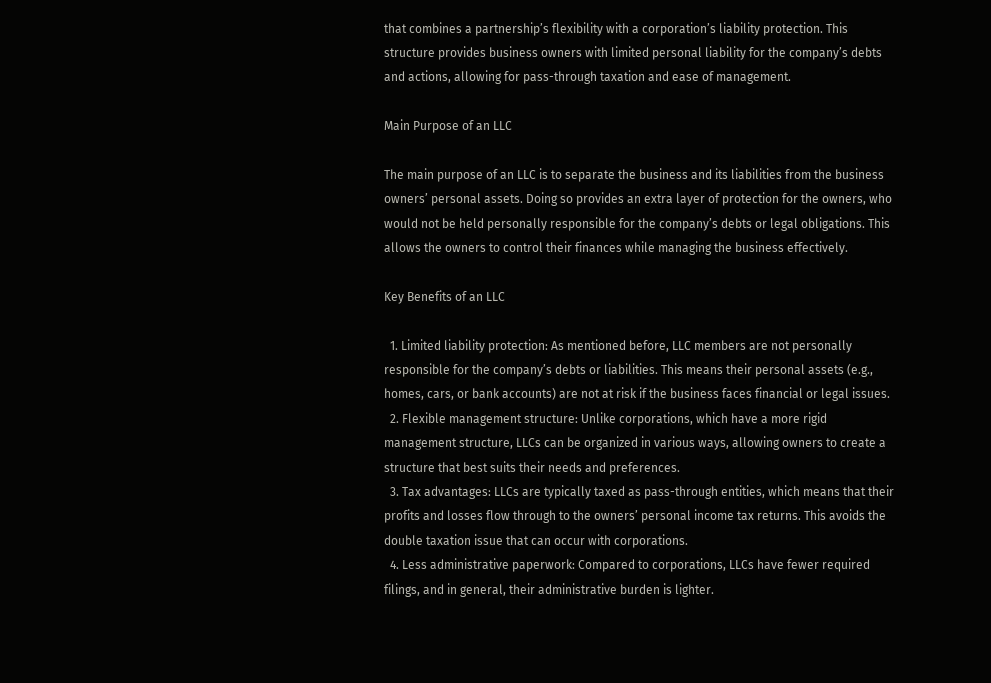that combines a partnership’s flexibility with a corporation’s liability protection. This structure provides business owners with limited personal liability for the company’s debts and actions, allowing for pass-through taxation and ease of management.

Main Purpose of an LLC

The main purpose of an LLC is to separate the business and its liabilities from the business owners’ personal assets. Doing so provides an extra layer of protection for the owners, who would not be held personally responsible for the company’s debts or legal obligations. This allows the owners to control their finances while managing the business effectively.

Key Benefits of an LLC

  1. Limited liability protection: As mentioned before, LLC members are not personally responsible for the company’s debts or liabilities. This means their personal assets (e.g., homes, cars, or bank accounts) are not at risk if the business faces financial or legal issues.
  2. Flexible management structure: Unlike corporations, which have a more rigid management structure, LLCs can be organized in various ways, allowing owners to create a structure that best suits their needs and preferences.
  3. Tax advantages: LLCs are typically taxed as pass-through entities, which means that their profits and losses flow through to the owners’ personal income tax returns. This avoids the double taxation issue that can occur with corporations.
  4. Less administrative paperwork: Compared to corporations, LLCs have fewer required filings, and in general, their administrative burden is lighter.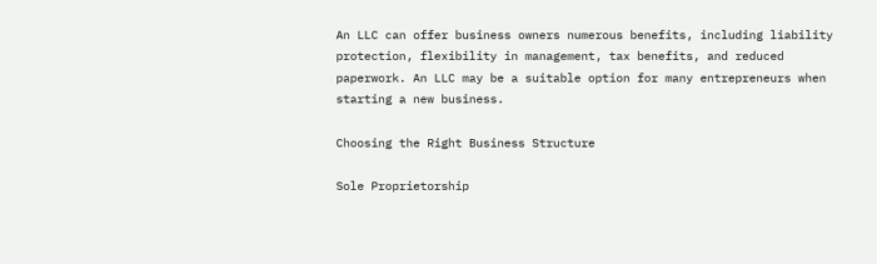An LLC can offer business owners numerous benefits, including liability protection, flexibility in management, tax benefits, and reduced paperwork. An LLC may be a suitable option for many entrepreneurs when starting a new business.

Choosing the Right Business Structure

Sole Proprietorship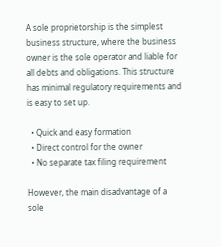A sole proprietorship is the simplest business structure, where the business owner is the sole operator and liable for all debts and obligations. This structure has minimal regulatory requirements and is easy to set up.

  • Quick and easy formation
  • Direct control for the owner
  • No separate tax filing requirement

However, the main disadvantage of a sole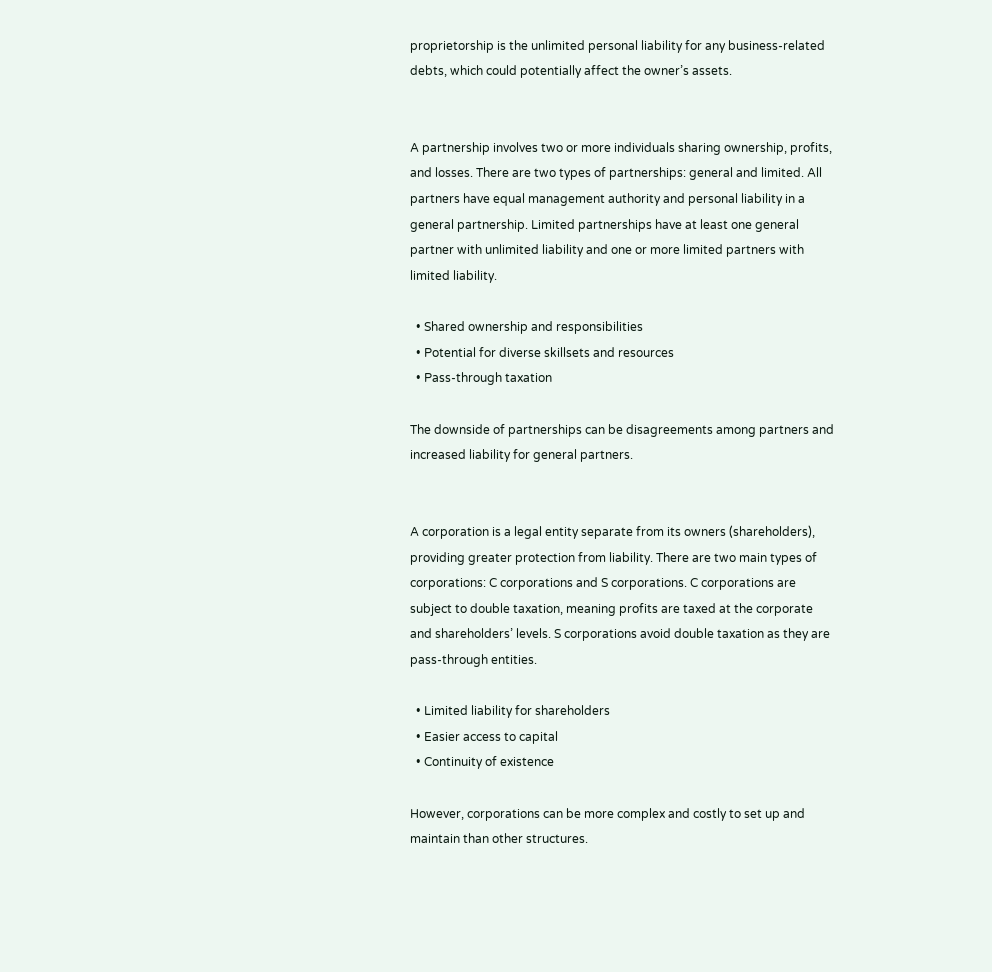proprietorship is the unlimited personal liability for any business-related debts, which could potentially affect the owner’s assets.


A partnership involves two or more individuals sharing ownership, profits, and losses. There are two types of partnerships: general and limited. All partners have equal management authority and personal liability in a general partnership. Limited partnerships have at least one general partner with unlimited liability and one or more limited partners with limited liability.

  • Shared ownership and responsibilities
  • Potential for diverse skillsets and resources
  • Pass-through taxation

The downside of partnerships can be disagreements among partners and increased liability for general partners.


A corporation is a legal entity separate from its owners (shareholders), providing greater protection from liability. There are two main types of corporations: C corporations and S corporations. C corporations are subject to double taxation, meaning profits are taxed at the corporate and shareholders’ levels. S corporations avoid double taxation as they are pass-through entities.

  • Limited liability for shareholders
  • Easier access to capital
  • Continuity of existence

However, corporations can be more complex and costly to set up and maintain than other structures.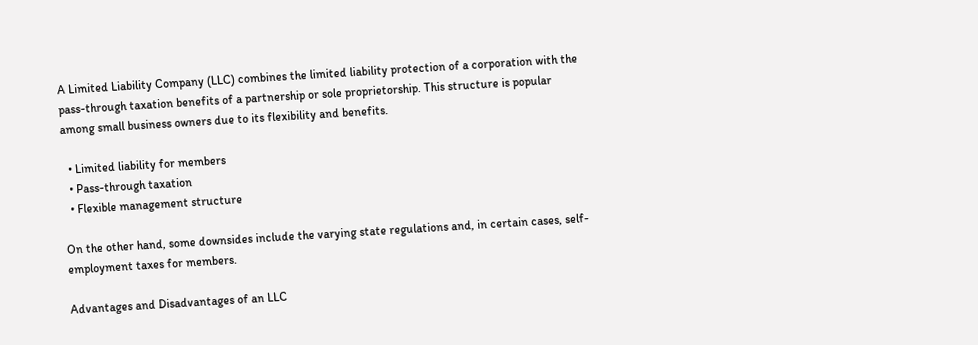A Limited Liability Company (LLC) combines the limited liability protection of a corporation with the pass-through taxation benefits of a partnership or sole proprietorship. This structure is popular among small business owners due to its flexibility and benefits.

  • Limited liability for members
  • Pass-through taxation
  • Flexible management structure

On the other hand, some downsides include the varying state regulations and, in certain cases, self-employment taxes for members.

Advantages and Disadvantages of an LLC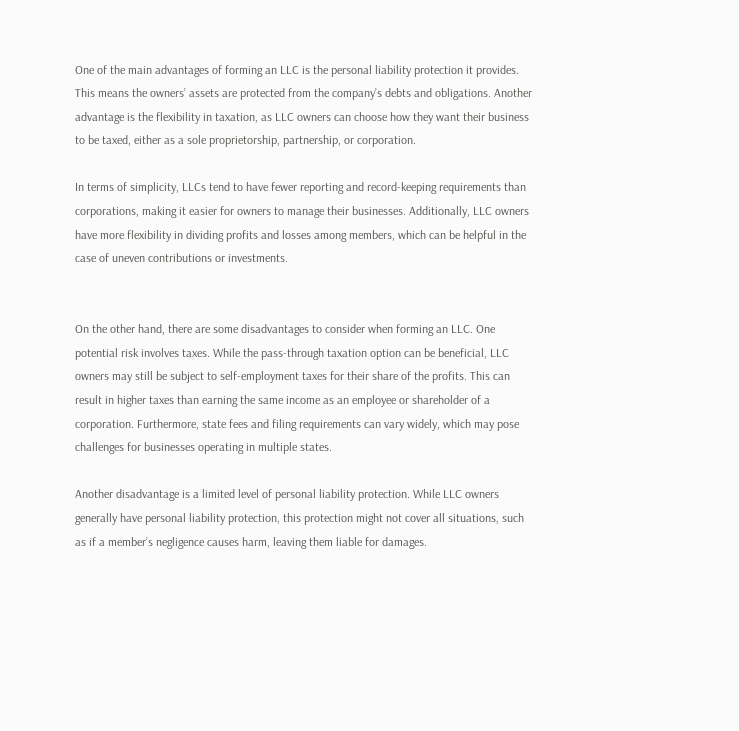One of the main advantages of forming an LLC is the personal liability protection it provides. This means the owners’ assets are protected from the company’s debts and obligations. Another advantage is the flexibility in taxation, as LLC owners can choose how they want their business to be taxed, either as a sole proprietorship, partnership, or corporation.

In terms of simplicity, LLCs tend to have fewer reporting and record-keeping requirements than corporations, making it easier for owners to manage their businesses. Additionally, LLC owners have more flexibility in dividing profits and losses among members, which can be helpful in the case of uneven contributions or investments.


On the other hand, there are some disadvantages to consider when forming an LLC. One potential risk involves taxes. While the pass-through taxation option can be beneficial, LLC owners may still be subject to self-employment taxes for their share of the profits. This can result in higher taxes than earning the same income as an employee or shareholder of a corporation. Furthermore, state fees and filing requirements can vary widely, which may pose challenges for businesses operating in multiple states.

Another disadvantage is a limited level of personal liability protection. While LLC owners generally have personal liability protection, this protection might not cover all situations, such as if a member’s negligence causes harm, leaving them liable for damages.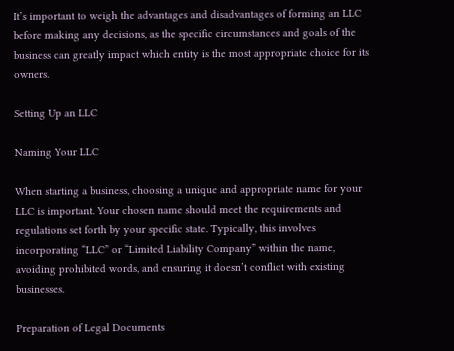It’s important to weigh the advantages and disadvantages of forming an LLC before making any decisions, as the specific circumstances and goals of the business can greatly impact which entity is the most appropriate choice for its owners.

Setting Up an LLC

Naming Your LLC

When starting a business, choosing a unique and appropriate name for your LLC is important. Your chosen name should meet the requirements and regulations set forth by your specific state. Typically, this involves incorporating “LLC” or “Limited Liability Company” within the name, avoiding prohibited words, and ensuring it doesn’t conflict with existing businesses.

Preparation of Legal Documents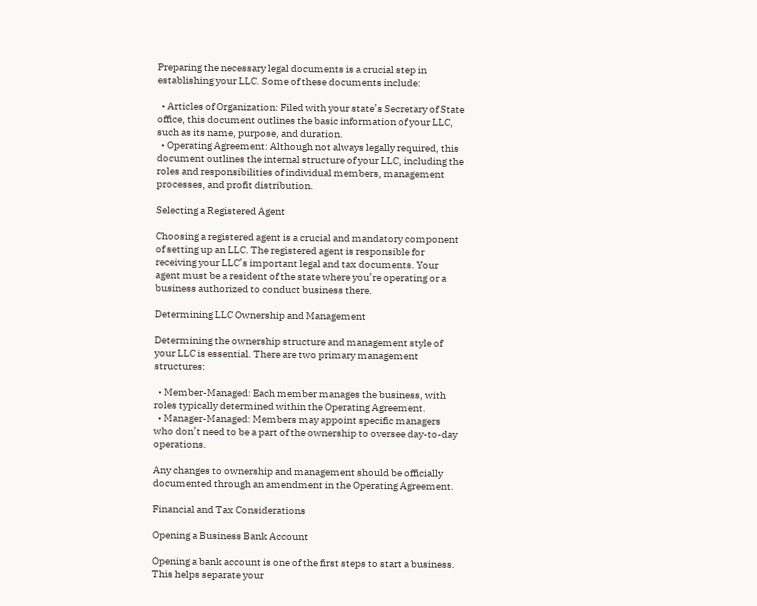Preparing the necessary legal documents is a crucial step in establishing your LLC. Some of these documents include:

  • Articles of Organization: Filed with your state’s Secretary of State office, this document outlines the basic information of your LLC, such as its name, purpose, and duration.
  • Operating Agreement: Although not always legally required, this document outlines the internal structure of your LLC, including the roles and responsibilities of individual members, management processes, and profit distribution.

Selecting a Registered Agent

Choosing a registered agent is a crucial and mandatory component of setting up an LLC. The registered agent is responsible for receiving your LLC’s important legal and tax documents. Your agent must be a resident of the state where you’re operating or a business authorized to conduct business there.

Determining LLC Ownership and Management

Determining the ownership structure and management style of your LLC is essential. There are two primary management structures:

  • Member-Managed: Each member manages the business, with roles typically determined within the Operating Agreement.
  • Manager-Managed: Members may appoint specific managers who don’t need to be a part of the ownership to oversee day-to-day operations.

Any changes to ownership and management should be officially documented through an amendment in the Operating Agreement.

Financial and Tax Considerations

Opening a Business Bank Account

Opening a bank account is one of the first steps to start a business. This helps separate your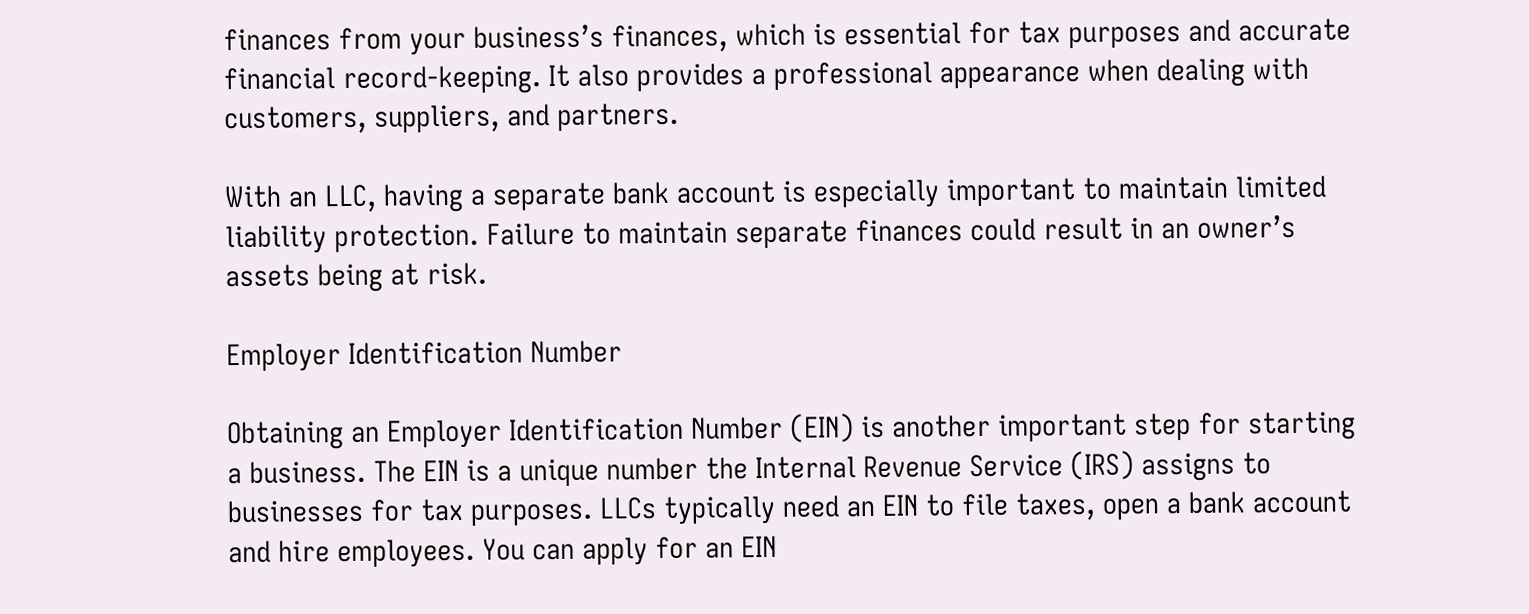finances from your business’s finances, which is essential for tax purposes and accurate financial record-keeping. It also provides a professional appearance when dealing with customers, suppliers, and partners.

With an LLC, having a separate bank account is especially important to maintain limited liability protection. Failure to maintain separate finances could result in an owner’s assets being at risk.

Employer Identification Number

Obtaining an Employer Identification Number (EIN) is another important step for starting a business. The EIN is a unique number the Internal Revenue Service (IRS) assigns to businesses for tax purposes. LLCs typically need an EIN to file taxes, open a bank account and hire employees. You can apply for an EIN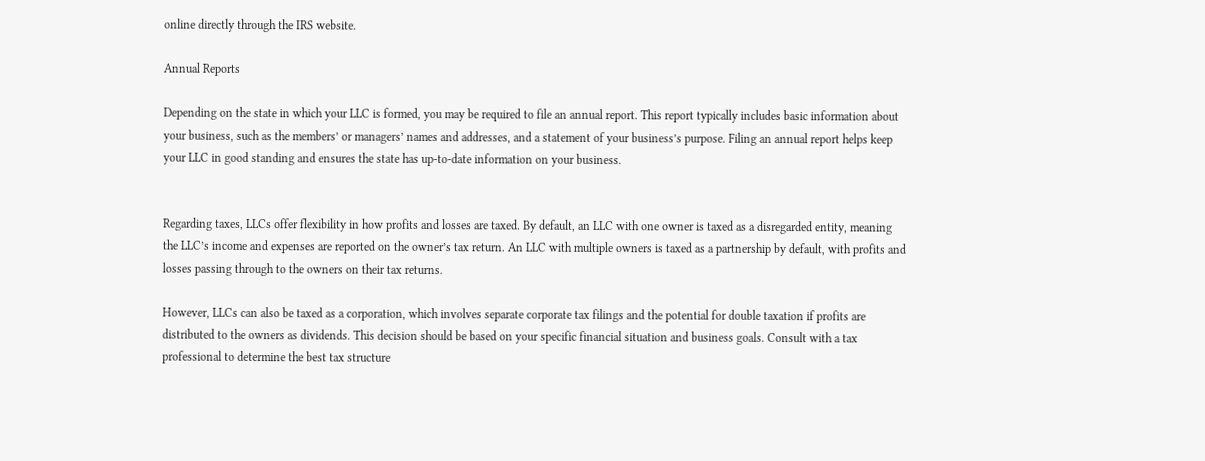online directly through the IRS website.

Annual Reports

Depending on the state in which your LLC is formed, you may be required to file an annual report. This report typically includes basic information about your business, such as the members’ or managers’ names and addresses, and a statement of your business’s purpose. Filing an annual report helps keep your LLC in good standing and ensures the state has up-to-date information on your business.


Regarding taxes, LLCs offer flexibility in how profits and losses are taxed. By default, an LLC with one owner is taxed as a disregarded entity, meaning the LLC’s income and expenses are reported on the owner’s tax return. An LLC with multiple owners is taxed as a partnership by default, with profits and losses passing through to the owners on their tax returns.

However, LLCs can also be taxed as a corporation, which involves separate corporate tax filings and the potential for double taxation if profits are distributed to the owners as dividends. This decision should be based on your specific financial situation and business goals. Consult with a tax professional to determine the best tax structure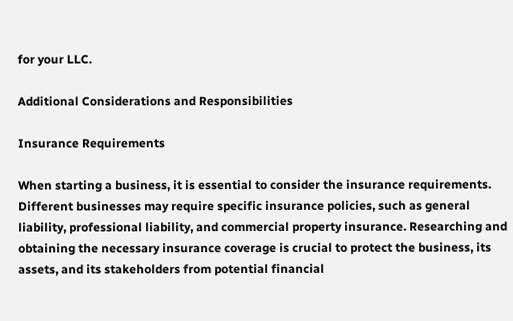for your LLC.

Additional Considerations and Responsibilities

Insurance Requirements

When starting a business, it is essential to consider the insurance requirements. Different businesses may require specific insurance policies, such as general liability, professional liability, and commercial property insurance. Researching and obtaining the necessary insurance coverage is crucial to protect the business, its assets, and its stakeholders from potential financial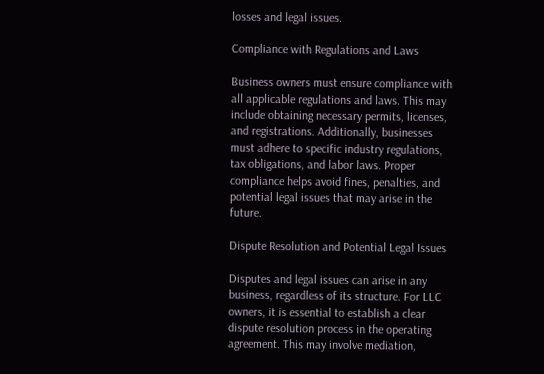losses and legal issues.

Compliance with Regulations and Laws

Business owners must ensure compliance with all applicable regulations and laws. This may include obtaining necessary permits, licenses, and registrations. Additionally, businesses must adhere to specific industry regulations, tax obligations, and labor laws. Proper compliance helps avoid fines, penalties, and potential legal issues that may arise in the future.

Dispute Resolution and Potential Legal Issues

Disputes and legal issues can arise in any business, regardless of its structure. For LLC owners, it is essential to establish a clear dispute resolution process in the operating agreement. This may involve mediation,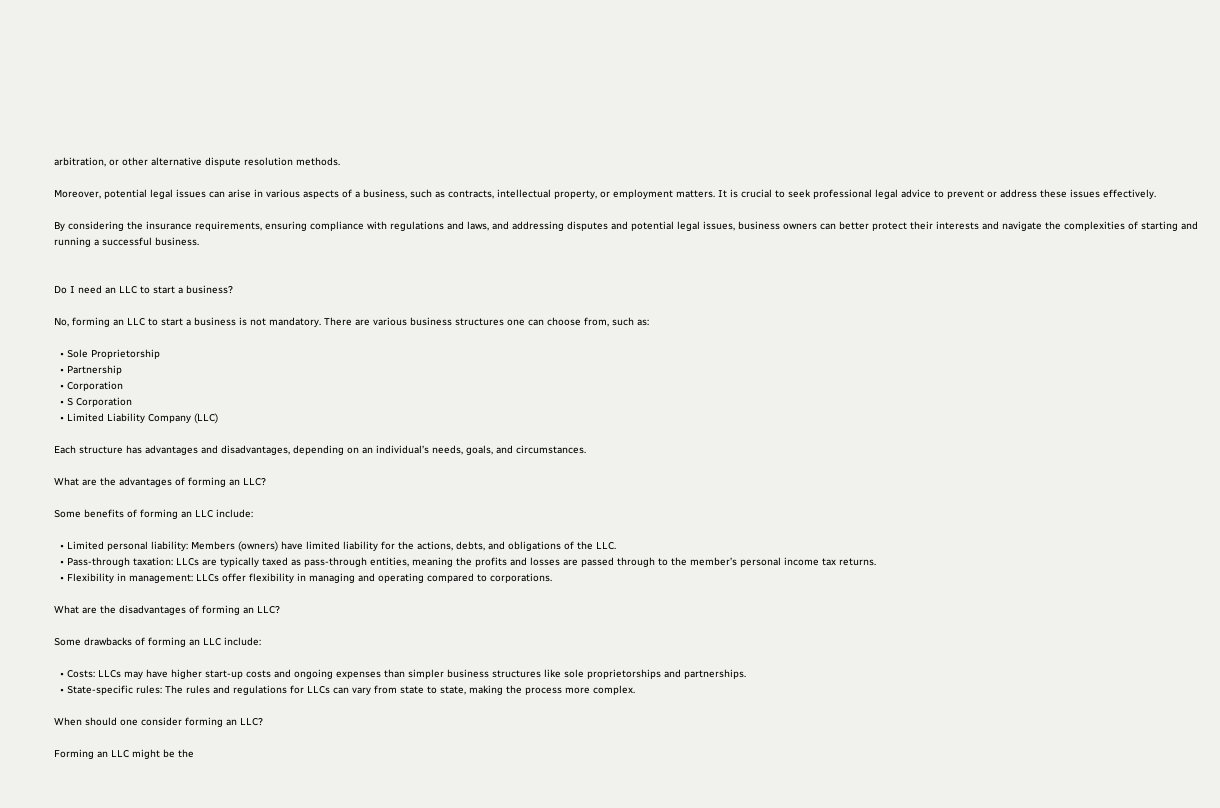arbitration, or other alternative dispute resolution methods.

Moreover, potential legal issues can arise in various aspects of a business, such as contracts, intellectual property, or employment matters. It is crucial to seek professional legal advice to prevent or address these issues effectively.

By considering the insurance requirements, ensuring compliance with regulations and laws, and addressing disputes and potential legal issues, business owners can better protect their interests and navigate the complexities of starting and running a successful business.


Do I need an LLC to start a business?

No, forming an LLC to start a business is not mandatory. There are various business structures one can choose from, such as:

  • Sole Proprietorship
  • Partnership
  • Corporation
  • S Corporation
  • Limited Liability Company (LLC)

Each structure has advantages and disadvantages, depending on an individual’s needs, goals, and circumstances.

What are the advantages of forming an LLC?

Some benefits of forming an LLC include:

  • Limited personal liability: Members (owners) have limited liability for the actions, debts, and obligations of the LLC.
  • Pass-through taxation: LLCs are typically taxed as pass-through entities, meaning the profits and losses are passed through to the member’s personal income tax returns.
  • Flexibility in management: LLCs offer flexibility in managing and operating compared to corporations.

What are the disadvantages of forming an LLC?

Some drawbacks of forming an LLC include:

  • Costs: LLCs may have higher start-up costs and ongoing expenses than simpler business structures like sole proprietorships and partnerships.
  • State-specific rules: The rules and regulations for LLCs can vary from state to state, making the process more complex.

When should one consider forming an LLC?

Forming an LLC might be the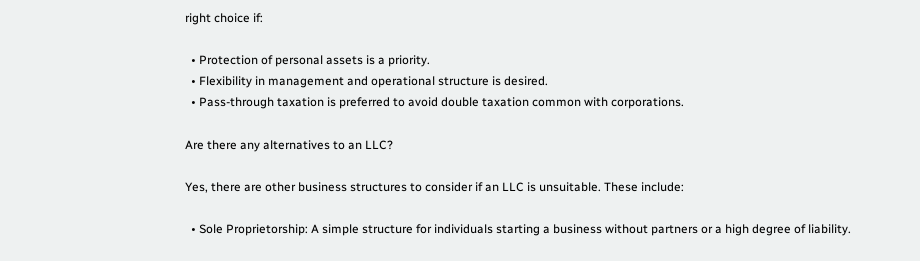right choice if:

  • Protection of personal assets is a priority.
  • Flexibility in management and operational structure is desired.
  • Pass-through taxation is preferred to avoid double taxation common with corporations.

Are there any alternatives to an LLC?

Yes, there are other business structures to consider if an LLC is unsuitable. These include:

  • Sole Proprietorship: A simple structure for individuals starting a business without partners or a high degree of liability.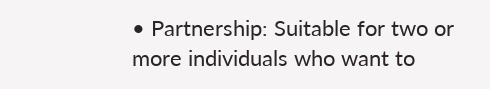• Partnership: Suitable for two or more individuals who want to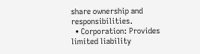share ownership and responsibilities.
  • Corporation: Provides limited liability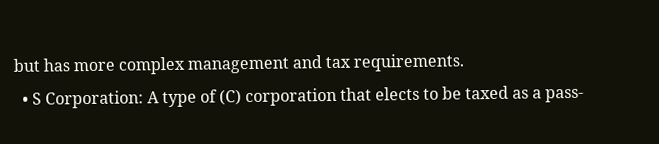but has more complex management and tax requirements.
  • S Corporation: A type of (C) corporation that elects to be taxed as a pass-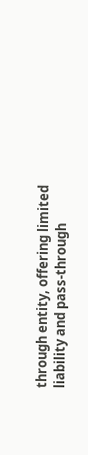through entity, offering limited liability and pass-through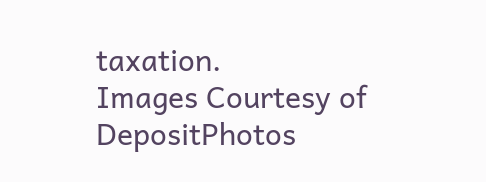taxation.
Images Courtesy of DepositPhotos